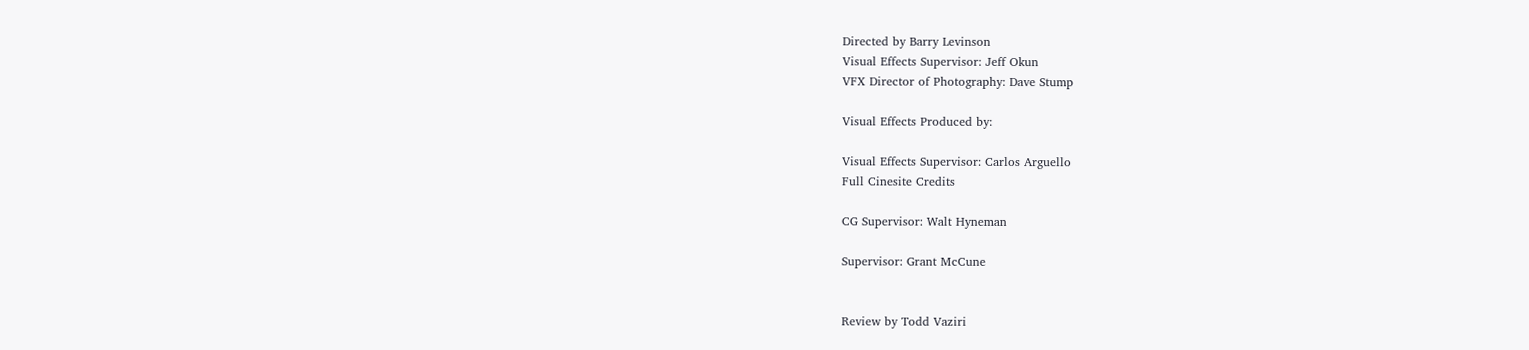Directed by Barry Levinson
Visual Effects Supervisor: Jeff Okun
VFX Director of Photography: Dave Stump

Visual Effects Produced by:

Visual Effects Supervisor: Carlos Arguello
Full Cinesite Credits

CG Supervisor: Walt Hyneman

Supervisor: Grant McCune


Review by Todd Vaziri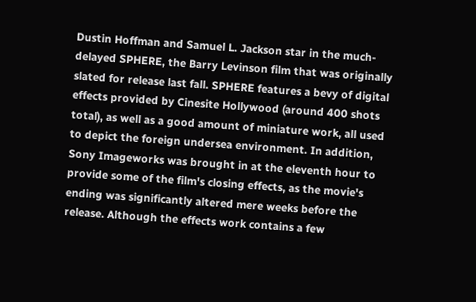Dustin Hoffman and Samuel L. Jackson star in the much-delayed SPHERE, the Barry Levinson film that was originally slated for release last fall. SPHERE features a bevy of digital effects provided by Cinesite Hollywood (around 400 shots total), as well as a good amount of miniature work, all used to depict the foreign undersea environment. In addition, Sony Imageworks was brought in at the eleventh hour to provide some of the film's closing effects, as the movie's ending was significantly altered mere weeks before the release. Although the effects work contains a few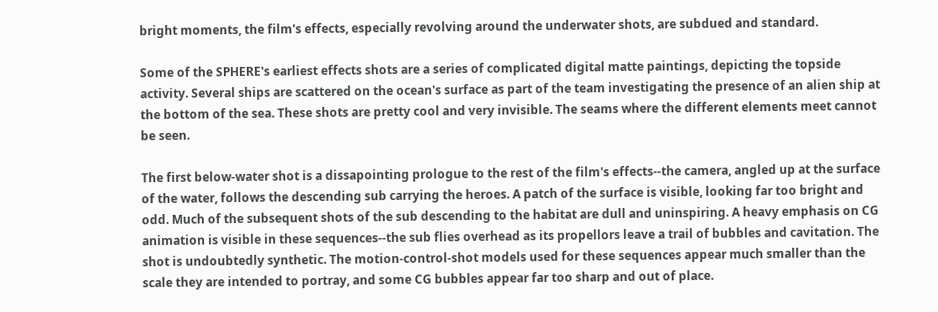bright moments, the film's effects, especially revolving around the underwater shots, are subdued and standard.

Some of the SPHERE's earliest effects shots are a series of complicated digital matte paintings, depicting the topside activity. Several ships are scattered on the ocean's surface as part of the team investigating the presence of an alien ship at the bottom of the sea. These shots are pretty cool and very invisible. The seams where the different elements meet cannot be seen.

The first below-water shot is a dissapointing prologue to the rest of the film's effects--the camera, angled up at the surface of the water, follows the descending sub carrying the heroes. A patch of the surface is visible, looking far too bright and odd. Much of the subsequent shots of the sub descending to the habitat are dull and uninspiring. A heavy emphasis on CG animation is visible in these sequences--the sub flies overhead as its propellors leave a trail of bubbles and cavitation. The shot is undoubtedly synthetic. The motion-control-shot models used for these sequences appear much smaller than the scale they are intended to portray, and some CG bubbles appear far too sharp and out of place.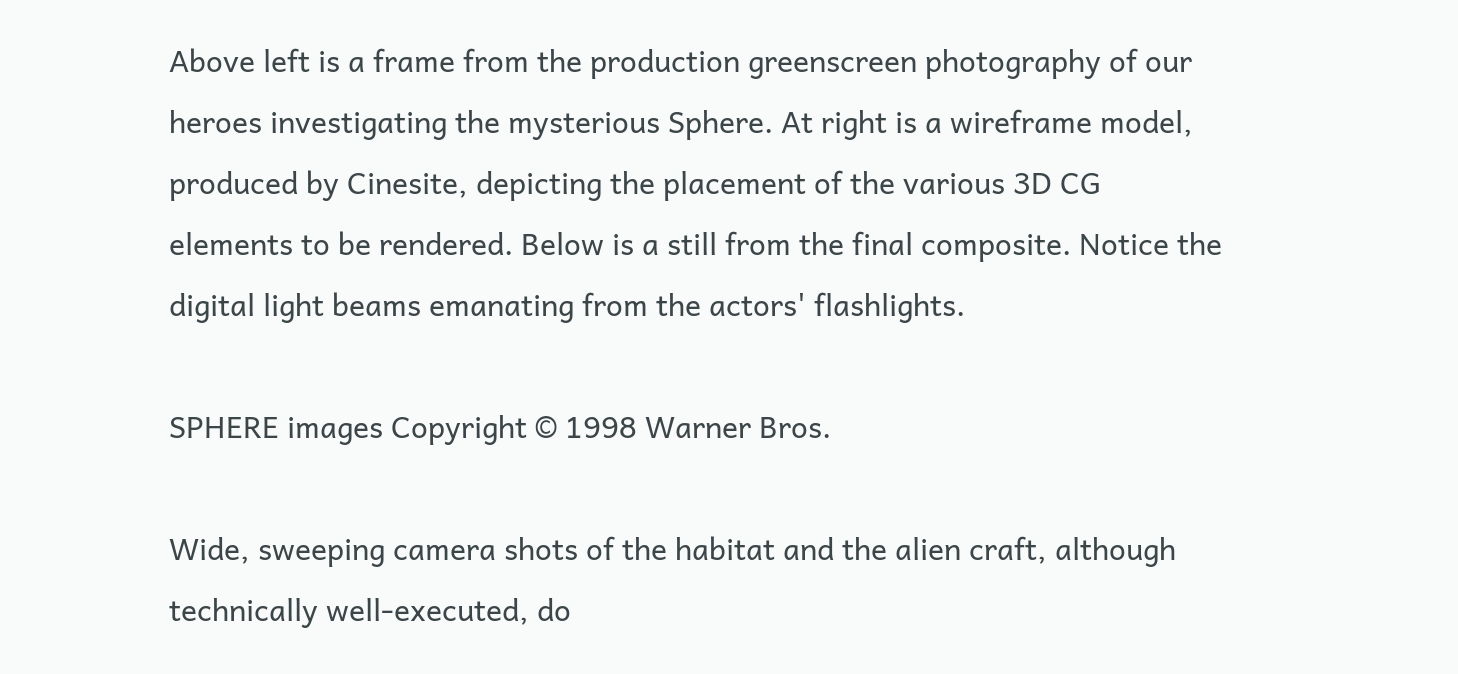Above left is a frame from the production greenscreen photography of our heroes investigating the mysterious Sphere. At right is a wireframe model, produced by Cinesite, depicting the placement of the various 3D CG elements to be rendered. Below is a still from the final composite. Notice the digital light beams emanating from the actors' flashlights.

SPHERE images Copyright © 1998 Warner Bros.

Wide, sweeping camera shots of the habitat and the alien craft, although technically well-executed, do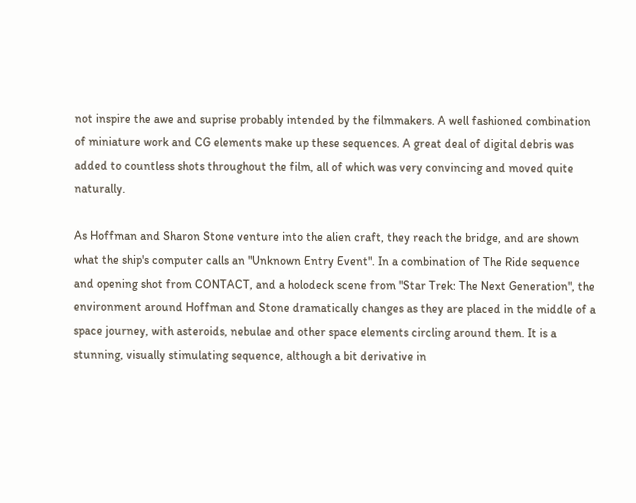not inspire the awe and suprise probably intended by the filmmakers. A well fashioned combination of miniature work and CG elements make up these sequences. A great deal of digital debris was added to countless shots throughout the film, all of which was very convincing and moved quite naturally.

As Hoffman and Sharon Stone venture into the alien craft, they reach the bridge, and are shown what the ship's computer calls an "Unknown Entry Event". In a combination of The Ride sequence and opening shot from CONTACT, and a holodeck scene from "Star Trek: The Next Generation", the environment around Hoffman and Stone dramatically changes as they are placed in the middle of a space journey, with asteroids, nebulae and other space elements circling around them. It is a stunning, visually stimulating sequence, although a bit derivative in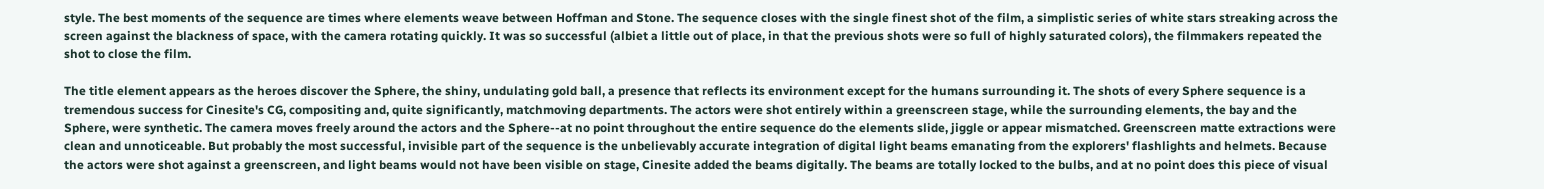style. The best moments of the sequence are times where elements weave between Hoffman and Stone. The sequence closes with the single finest shot of the film, a simplistic series of white stars streaking across the screen against the blackness of space, with the camera rotating quickly. It was so successful (albiet a little out of place, in that the previous shots were so full of highly saturated colors), the filmmakers repeated the shot to close the film.

The title element appears as the heroes discover the Sphere, the shiny, undulating gold ball, a presence that reflects its environment except for the humans surrounding it. The shots of every Sphere sequence is a tremendous success for Cinesite's CG, compositing and, quite significantly, matchmoving departments. The actors were shot entirely within a greenscreen stage, while the surrounding elements, the bay and the Sphere, were synthetic. The camera moves freely around the actors and the Sphere--at no point throughout the entire sequence do the elements slide, jiggle or appear mismatched. Greenscreen matte extractions were clean and unnoticeable. But probably the most successful, invisible part of the sequence is the unbelievably accurate integration of digital light beams emanating from the explorers' flashlights and helmets. Because the actors were shot against a greenscreen, and light beams would not have been visible on stage, Cinesite added the beams digitally. The beams are totally locked to the bulbs, and at no point does this piece of visual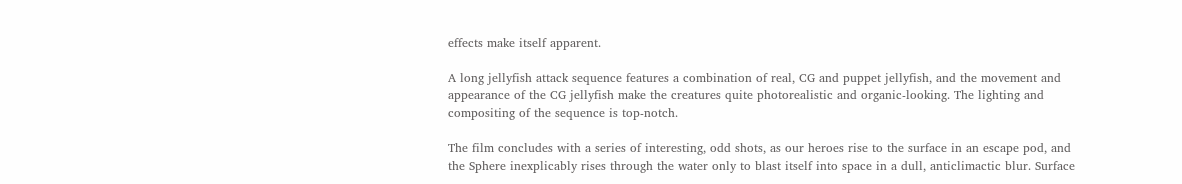effects make itself apparent.

A long jellyfish attack sequence features a combination of real, CG and puppet jellyfish, and the movement and appearance of the CG jellyfish make the creatures quite photorealistic and organic-looking. The lighting and compositing of the sequence is top-notch.

The film concludes with a series of interesting, odd shots, as our heroes rise to the surface in an escape pod, and the Sphere inexplicably rises through the water only to blast itself into space in a dull, anticlimactic blur. Surface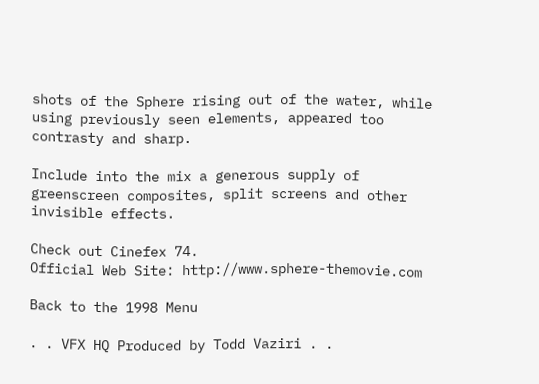shots of the Sphere rising out of the water, while using previously seen elements, appeared too contrasty and sharp.

Include into the mix a generous supply of greenscreen composites, split screens and other invisible effects.

Check out Cinefex 74.
Official Web Site: http://www.sphere-themovie.com

Back to the 1998 Menu

. . VFX HQ Produced by Todd Vaziri . .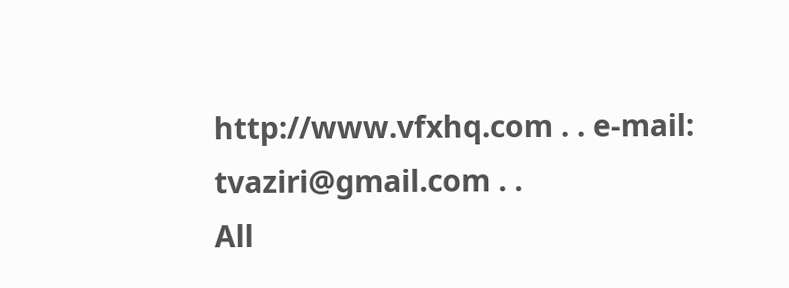http://www.vfxhq.com . . e-mail: tvaziri@gmail.com . .
All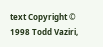text Copyright © 1998 Todd Vaziri,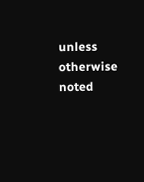unless otherwise noted